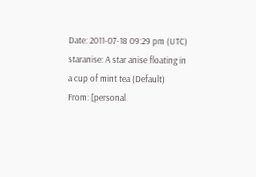Date: 2011-07-18 09:29 pm (UTC)
staranise: A star anise floating in a cup of mint tea (Default)
From: [personal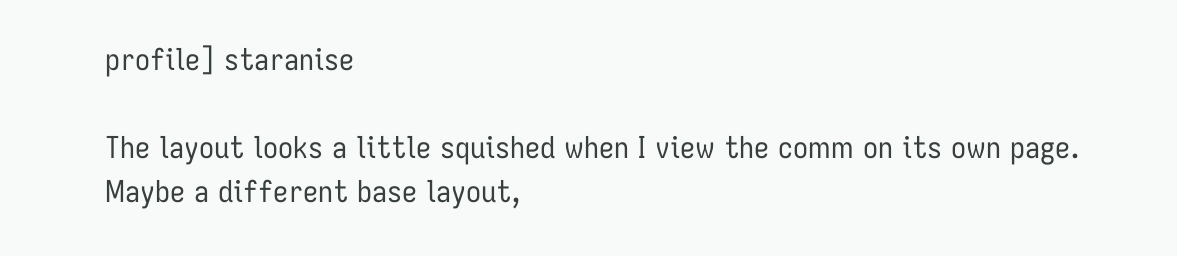profile] staranise

The layout looks a little squished when I view the comm on its own page. Maybe a different base layout,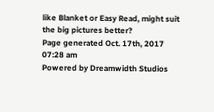like Blanket or Easy Read, might suit the big pictures better?
Page generated Oct. 17th, 2017 07:28 am
Powered by Dreamwidth Studios